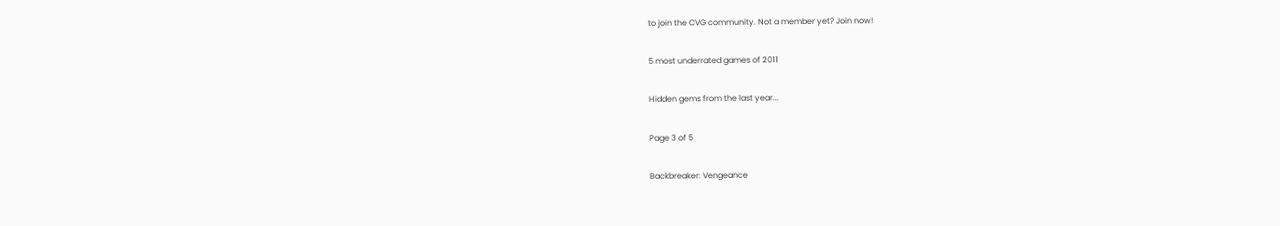to join the CVG community. Not a member yet? Join now!

5 most underrated games of 2011

Hidden gems from the last year...

Page 3 of 5

Backbreaker: Vengeance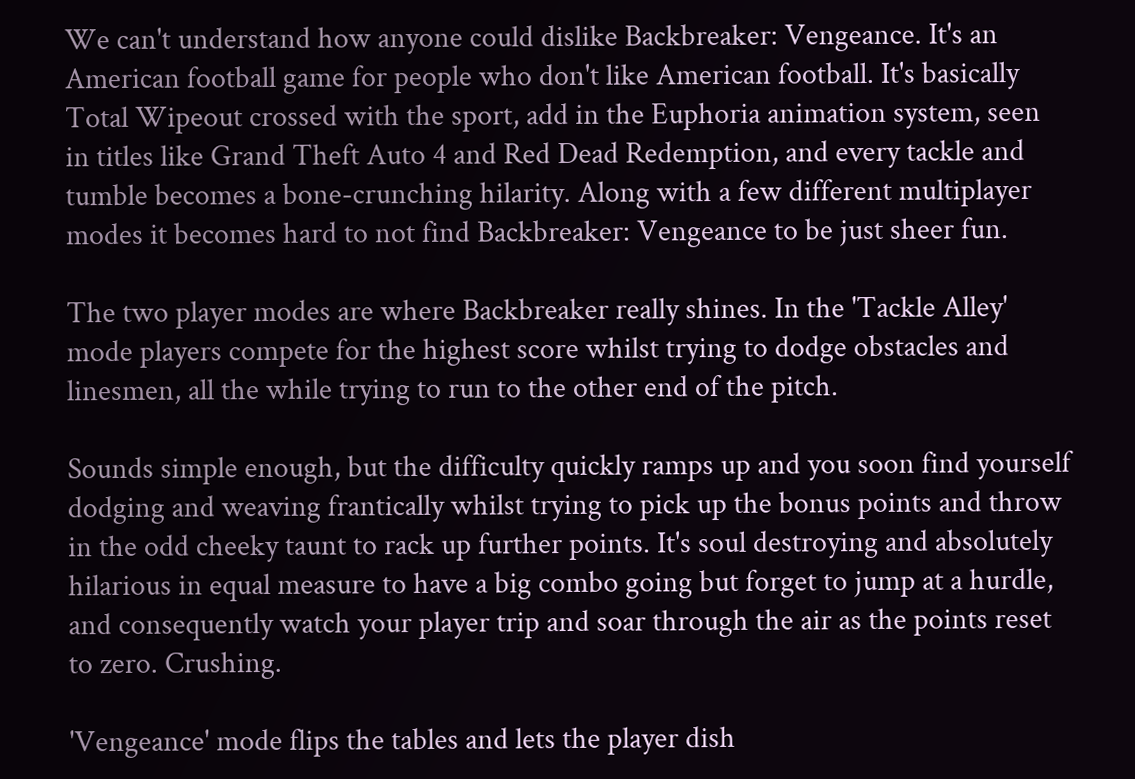We can't understand how anyone could dislike Backbreaker: Vengeance. It's an American football game for people who don't like American football. It's basically Total Wipeout crossed with the sport, add in the Euphoria animation system, seen in titles like Grand Theft Auto 4 and Red Dead Redemption, and every tackle and tumble becomes a bone-crunching hilarity. Along with a few different multiplayer modes it becomes hard to not find Backbreaker: Vengeance to be just sheer fun.

The two player modes are where Backbreaker really shines. In the 'Tackle Alley' mode players compete for the highest score whilst trying to dodge obstacles and linesmen, all the while trying to run to the other end of the pitch.

Sounds simple enough, but the difficulty quickly ramps up and you soon find yourself dodging and weaving frantically whilst trying to pick up the bonus points and throw in the odd cheeky taunt to rack up further points. It's soul destroying and absolutely hilarious in equal measure to have a big combo going but forget to jump at a hurdle, and consequently watch your player trip and soar through the air as the points reset to zero. Crushing.

'Vengeance' mode flips the tables and lets the player dish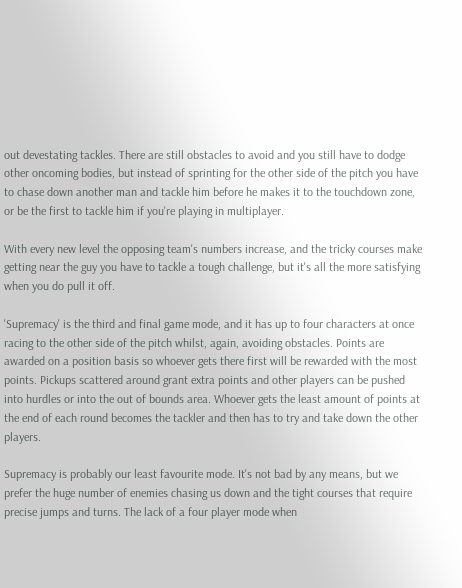out devestating tackles. There are still obstacles to avoid and you still have to dodge other oncoming bodies, but instead of sprinting for the other side of the pitch you have to chase down another man and tackle him before he makes it to the touchdown zone, or be the first to tackle him if you're playing in multiplayer.

With every new level the opposing team's numbers increase, and the tricky courses make getting near the guy you have to tackle a tough challenge, but it's all the more satisfying when you do pull it off.

'Supremacy' is the third and final game mode, and it has up to four characters at once racing to the other side of the pitch whilst, again, avoiding obstacles. Points are awarded on a position basis so whoever gets there first will be rewarded with the most points. Pickups scattered around grant extra points and other players can be pushed into hurdles or into the out of bounds area. Whoever gets the least amount of points at the end of each round becomes the tackler and then has to try and take down the other players.

Supremacy is probably our least favourite mode. It's not bad by any means, but we prefer the huge number of enemies chasing us down and the tight courses that require precise jumps and turns. The lack of a four player mode when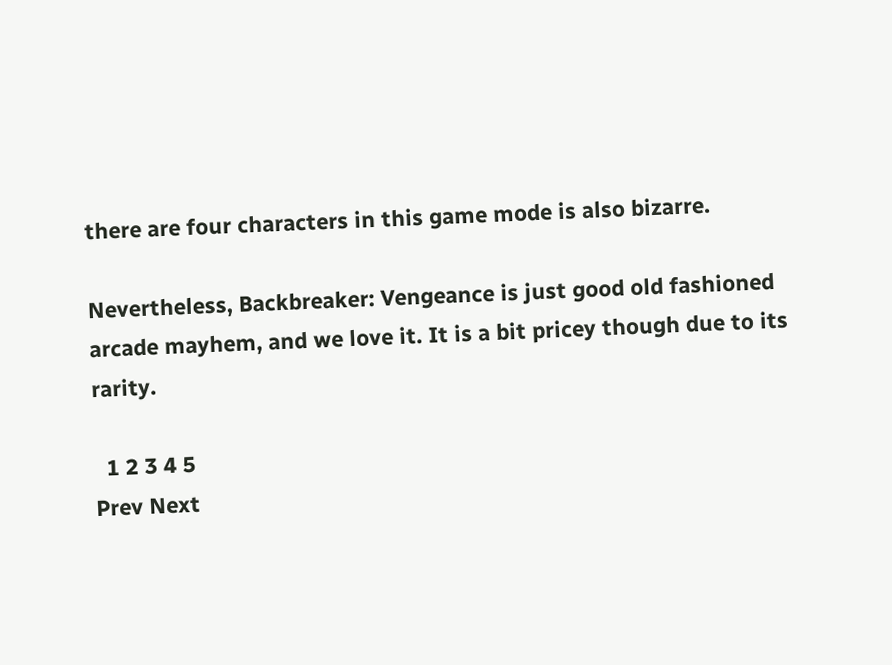there are four characters in this game mode is also bizarre.

Nevertheless, Backbreaker: Vengeance is just good old fashioned arcade mayhem, and we love it. It is a bit pricey though due to its rarity.

  1 2 3 4 5
Prev Next